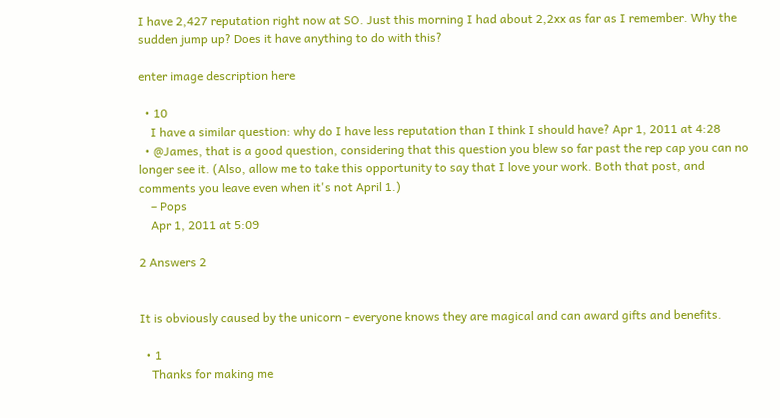I have 2,427 reputation right now at SO. Just this morning I had about 2,2xx as far as I remember. Why the sudden jump up? Does it have anything to do with this?

enter image description here

  • 10
    I have a similar question: why do I have less reputation than I think I should have? Apr 1, 2011 at 4:28
  • @James, that is a good question, considering that this question you blew so far past the rep cap you can no longer see it. (Also, allow me to take this opportunity to say that I love your work. Both that post, and comments you leave even when it's not April 1.)
    – Pops
    Apr 1, 2011 at 5:09

2 Answers 2


It is obviously caused by the unicorn - everyone knows they are magical and can award gifts and benefits.

  • 1
    Thanks for making me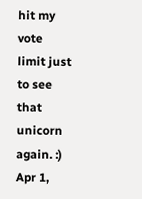hit my vote limit just to see that unicorn again. :) Apr 1,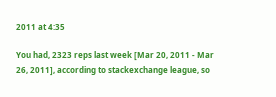2011 at 4:35

You had, 2323 reps last week [Mar 20, 2011 - Mar 26, 2011], according to stackexchange league, so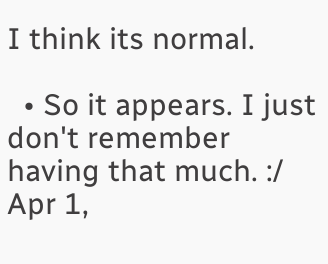I think its normal.

  • So it appears. I just don't remember having that much. :/ Apr 1,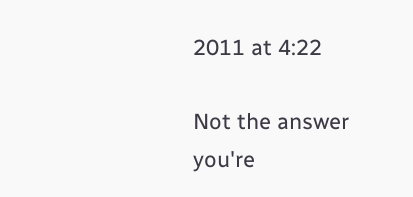2011 at 4:22

Not the answer you're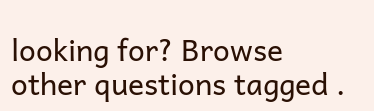looking for? Browse other questions tagged .